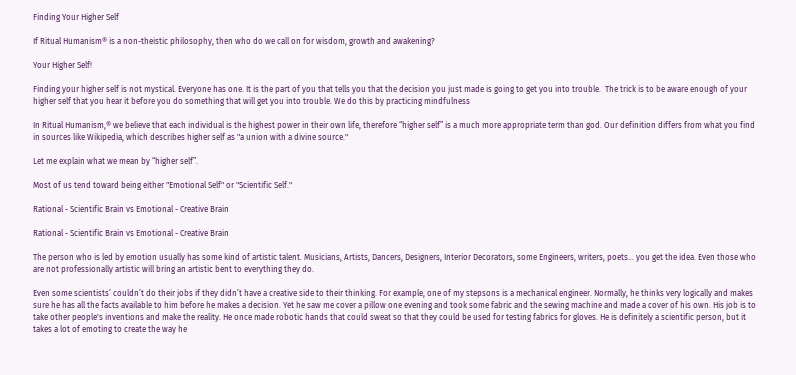Finding Your Higher Self

If Ritual Humanism® is a non-theistic philosophy, then who do we call on for wisdom, growth and awakening?

Your Higher Self!

Finding your higher self is not mystical. Everyone has one. It is the part of you that tells you that the decision you just made is going to get you into trouble.  The trick is to be aware enough of your higher self that you hear it before you do something that will get you into trouble. We do this by practicing mindfulness

In Ritual Humanism,® we believe that each individual is the highest power in their own life, therefore “higher self” is a much more appropriate term than god. Our definition differs from what you find in sources like Wikipedia, which describes higher self as "a union with a divine source."

Let me explain what we mean by “higher self”.

Most of us tend toward being either "Emotional Self" or "Scientific Self."

Rational - Scientific Brain vs Emotional - Creative Brain

Rational - Scientific Brain vs Emotional - Creative Brain

The person who is led by emotion usually has some kind of artistic talent. Musicians, Artists, Dancers, Designers, Interior Decorators, some Engineers, writers, poets… you get the idea. Even those who are not professionally artistic will bring an artistic bent to everything they do.

Even some scientists’ couldn’t do their jobs if they didn’t have a creative side to their thinking. For example, one of my stepsons is a mechanical engineer. Normally, he thinks very logically and makes sure he has all the facts available to him before he makes a decision. Yet he saw me cover a pillow one evening and took some fabric and the sewing machine and made a cover of his own. His job is to take other people's inventions and make the reality. He once made robotic hands that could sweat so that they could be used for testing fabrics for gloves. He is definitely a scientific person, but it takes a lot of emoting to create the way he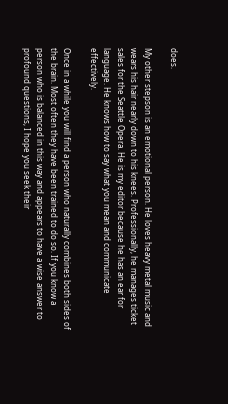does.

My other stepson is an emotional person. He loves heavy metal music and wears his hair nearly down to his knees. Professionally, he manages ticket sales for the Seattle Opera. He is my editor because he has an ear for language. He knows how to say what you mean and communicate effectively.

Once in a while you will find a person who naturally combines both sides of the brain. Most often they have been trained to do so. If you know a person who is balanced in this way and appears to have a wise answer to profound questions, I hope you seek their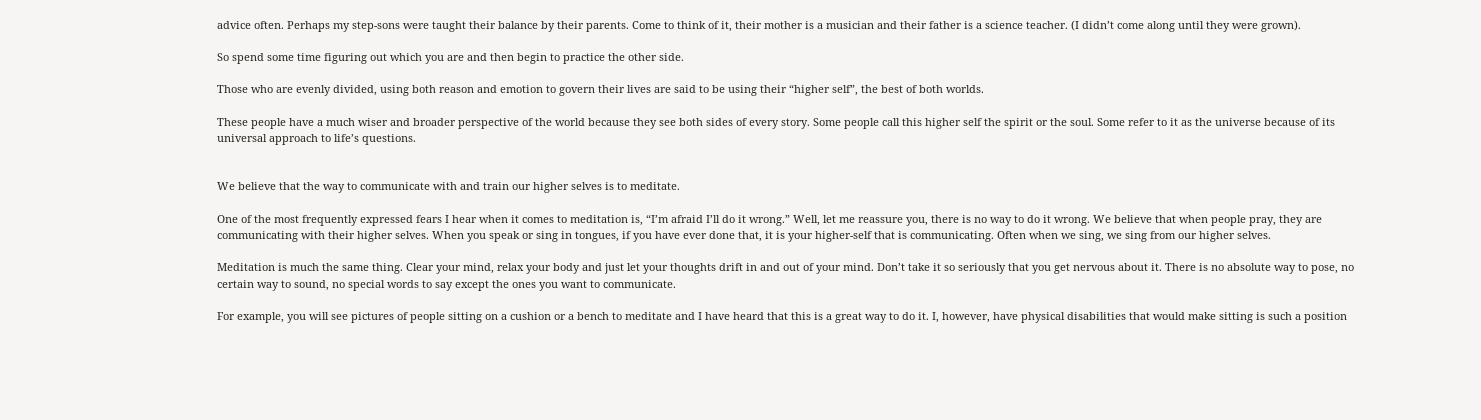advice often. Perhaps my step-sons were taught their balance by their parents. Come to think of it, their mother is a musician and their father is a science teacher. (I didn’t come along until they were grown).

So spend some time figuring out which you are and then begin to practice the other side.

Those who are evenly divided, using both reason and emotion to govern their lives are said to be using their “higher self”, the best of both worlds.

These people have a much wiser and broader perspective of the world because they see both sides of every story. Some people call this higher self the spirit or the soul. Some refer to it as the universe because of its universal approach to life’s questions.


We believe that the way to communicate with and train our higher selves is to meditate.

One of the most frequently expressed fears I hear when it comes to meditation is, “I’m afraid I’ll do it wrong.” Well, let me reassure you, there is no way to do it wrong. We believe that when people pray, they are communicating with their higher selves. When you speak or sing in tongues, if you have ever done that, it is your higher-self that is communicating. Often when we sing, we sing from our higher selves.

Meditation is much the same thing. Clear your mind, relax your body and just let your thoughts drift in and out of your mind. Don’t take it so seriously that you get nervous about it. There is no absolute way to pose, no certain way to sound, no special words to say except the ones you want to communicate.

For example, you will see pictures of people sitting on a cushion or a bench to meditate and I have heard that this is a great way to do it. I, however, have physical disabilities that would make sitting is such a position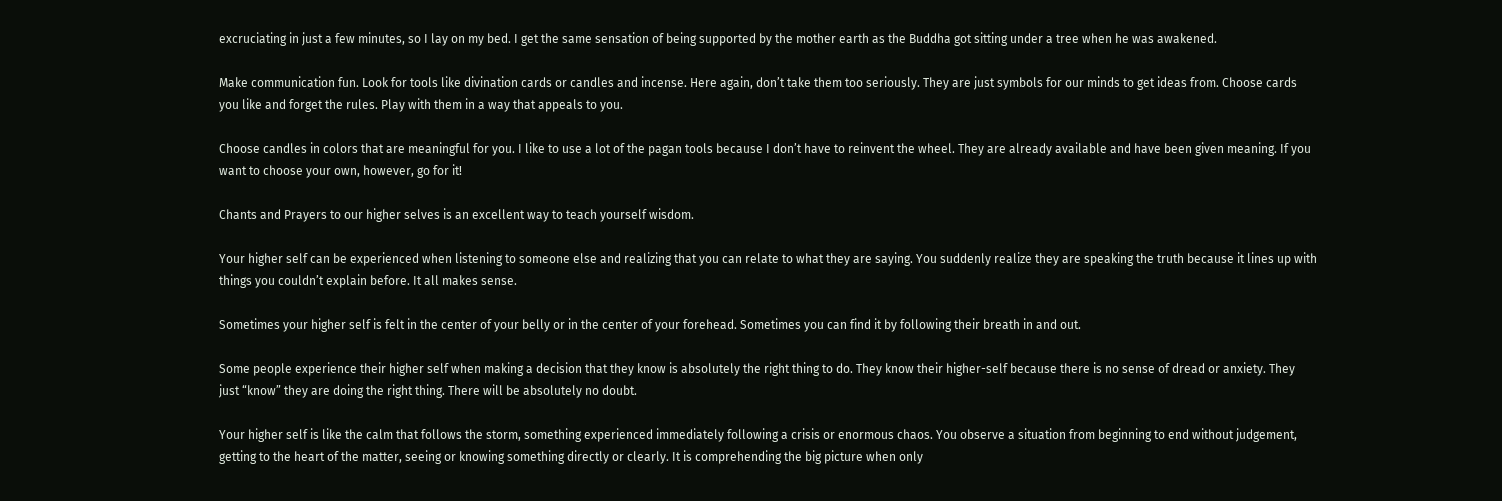excruciating in just a few minutes, so I lay on my bed. I get the same sensation of being supported by the mother earth as the Buddha got sitting under a tree when he was awakened.

Make communication fun. Look for tools like divination cards or candles and incense. Here again, don’t take them too seriously. They are just symbols for our minds to get ideas from. Choose cards you like and forget the rules. Play with them in a way that appeals to you.

Choose candles in colors that are meaningful for you. I like to use a lot of the pagan tools because I don’t have to reinvent the wheel. They are already available and have been given meaning. If you want to choose your own, however, go for it!

Chants and Prayers to our higher selves is an excellent way to teach yourself wisdom.

Your higher self can be experienced when listening to someone else and realizing that you can relate to what they are saying. You suddenly realize they are speaking the truth because it lines up with things you couldn’t explain before. It all makes sense.

Sometimes your higher self is felt in the center of your belly or in the center of your forehead. Sometimes you can find it by following their breath in and out.

Some people experience their higher self when making a decision that they know is absolutely the right thing to do. They know their higher-self because there is no sense of dread or anxiety. They just “know” they are doing the right thing. There will be absolutely no doubt.

Your higher self is like the calm that follows the storm, something experienced immediately following a crisis or enormous chaos. You observe a situation from beginning to end without judgement, getting to the heart of the matter, seeing or knowing something directly or clearly. It is comprehending the big picture when only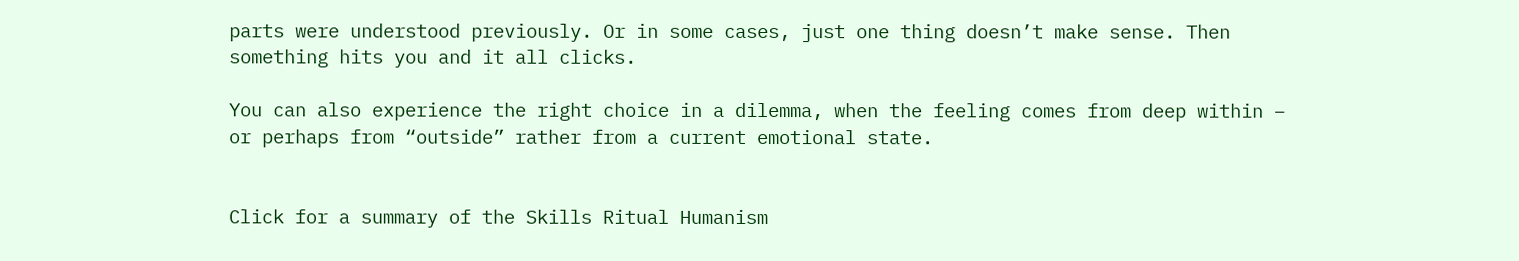parts were understood previously. Or in some cases, just one thing doesn’t make sense. Then something hits you and it all clicks.

You can also experience the right choice in a dilemma, when the feeling comes from deep within – or perhaps from “outside” rather from a current emotional state.


Click for a summary of the Skills Ritual Humanism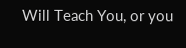Will Teach You, or you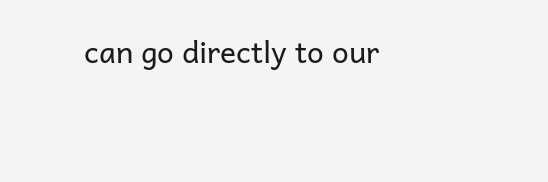can go directly to our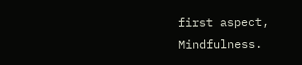first aspect, Mindfulness.